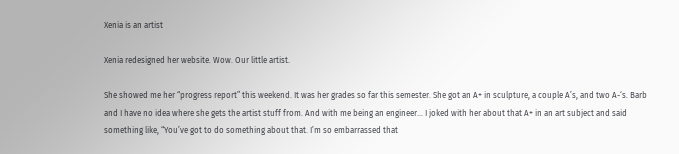Xenia is an artist

Xenia redesigned her website. Wow. Our little artist.

She showed me her “progress report” this weekend. It was her grades so far this semester. She got an A+ in sculpture, a couple A’s, and two A-‘s. Barb and I have no idea where she gets the artist stuff from. And with me being an engineer… I joked with her about that A+ in an art subject and said something like, “You’ve got to do something about that. I’m so embarrassed that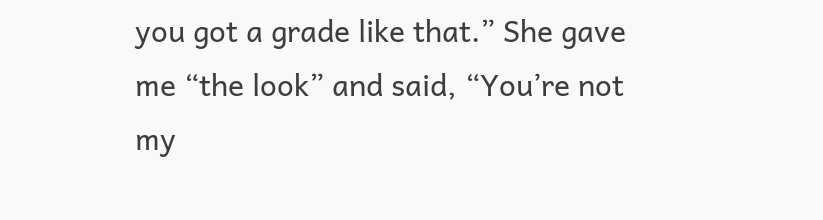you got a grade like that.” She gave me “the look” and said, “You’re not my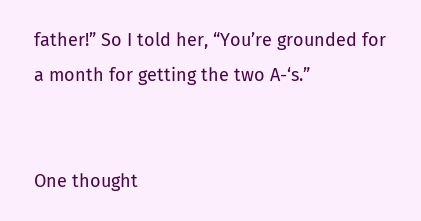father!” So I told her, “You’re grounded for a month for getting the two A-‘s.”


One thought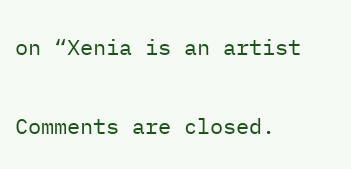on “Xenia is an artist

Comments are closed.